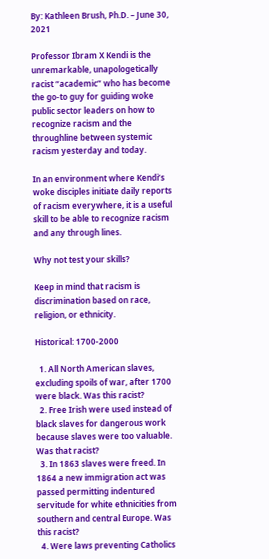By: Kathleen Brush, Ph.D. – June 30, 2021

Professor Ibram X Kendi is the unremarkable, unapologetically racist “academic” who has become the go-to guy for guiding woke public sector leaders on how to recognize racism and the throughline between systemic racism yesterday and today.

In an environment where Kendi’s woke disciples initiate daily reports of racism everywhere, it is a useful skill to be able to recognize racism and any through lines.

Why not test your skills?

Keep in mind that racism is discrimination based on race, religion, or ethnicity.

Historical: 1700-2000

  1. All North American slaves, excluding spoils of war, after 1700 were black. Was this racist?
  2. Free Irish were used instead of black slaves for dangerous work because slaves were too valuable. Was that racist?
  3. In 1863 slaves were freed. In 1864 a new immigration act was passed permitting indentured servitude for white ethnicities from southern and central Europe. Was this racist?
  4. Were laws preventing Catholics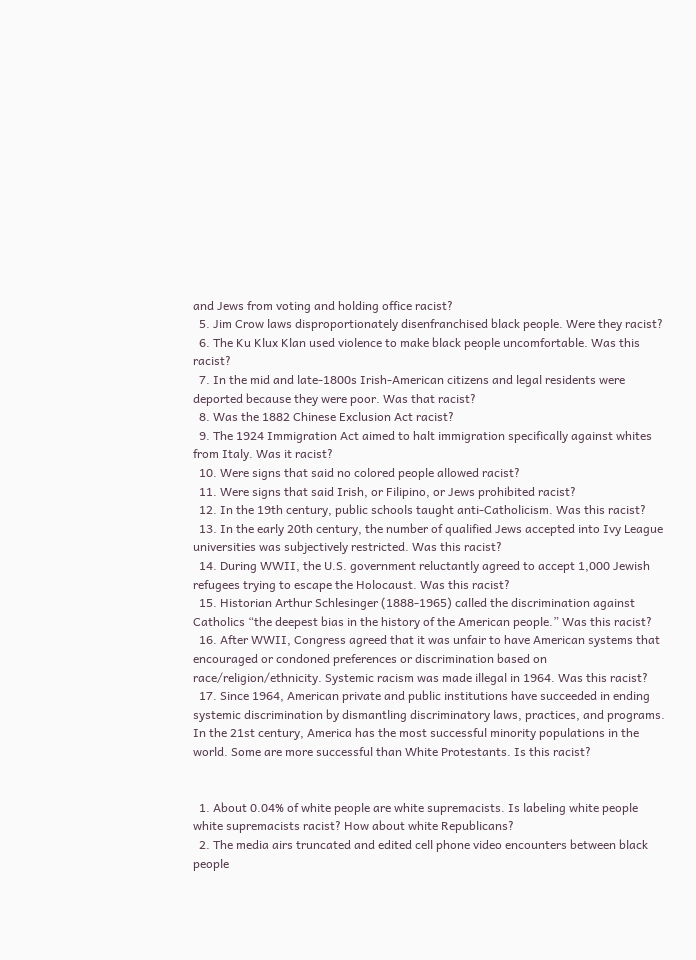and Jews from voting and holding office racist?
  5. Jim Crow laws disproportionately disenfranchised black people. Were they racist?
  6. The Ku Klux Klan used violence to make black people uncomfortable. Was this racist?
  7. In the mid and late-1800s Irish-American citizens and legal residents were deported because they were poor. Was that racist?
  8. Was the 1882 Chinese Exclusion Act racist?
  9. The 1924 Immigration Act aimed to halt immigration specifically against whites from Italy. Was it racist?
  10. Were signs that said no colored people allowed racist?
  11. Were signs that said Irish, or Filipino, or Jews prohibited racist?
  12. In the 19th century, public schools taught anti-Catholicism. Was this racist?
  13. In the early 20th century, the number of qualified Jews accepted into Ivy League universities was subjectively restricted. Was this racist?
  14. During WWII, the U.S. government reluctantly agreed to accept 1,000 Jewish refugees trying to escape the Holocaust. Was this racist?
  15. Historian Arthur Schlesinger (1888-1965) called the discrimination against Catholics “the deepest bias in the history of the American people.” Was this racist?
  16. After WWII, Congress agreed that it was unfair to have American systems that encouraged or condoned preferences or discrimination based on race/religion/ethnicity. Systemic racism was made illegal in 1964. Was this racist?
  17. Since 1964, American private and public institutions have succeeded in ending systemic discrimination by dismantling discriminatory laws, practices, and programs. In the 21st century, America has the most successful minority populations in the world. Some are more successful than White Protestants. Is this racist?


  1. About 0.04% of white people are white supremacists. Is labeling white people white supremacists racist? How about white Republicans?
  2. The media airs truncated and edited cell phone video encounters between black people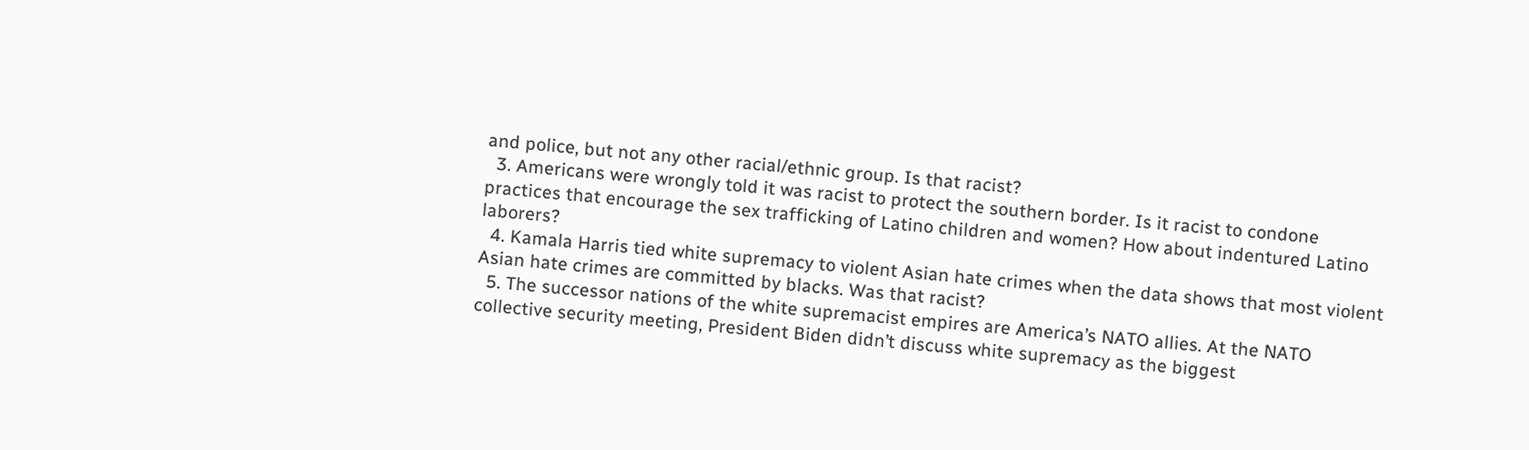and police, but not any other racial/ethnic group. Is that racist?
  3. Americans were wrongly told it was racist to protect the southern border. Is it racist to condone practices that encourage the sex trafficking of Latino children and women? How about indentured Latino laborers?
  4. Kamala Harris tied white supremacy to violent Asian hate crimes when the data shows that most violent Asian hate crimes are committed by blacks. Was that racist?
  5. The successor nations of the white supremacist empires are America’s NATO allies. At the NATO collective security meeting, President Biden didn’t discuss white supremacy as the biggest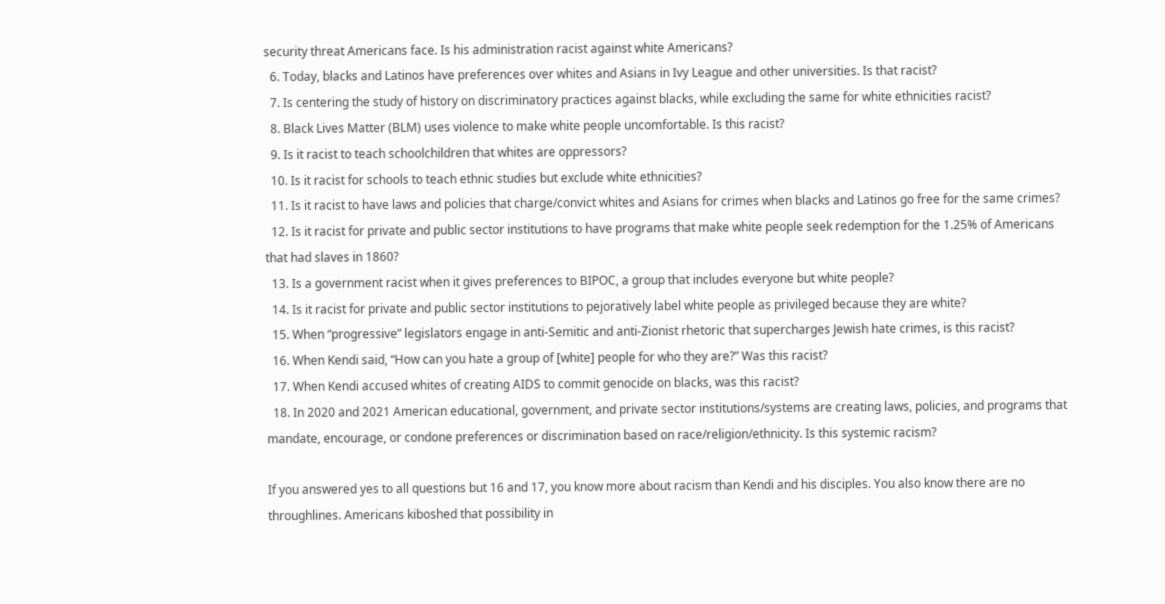security threat Americans face. Is his administration racist against white Americans?
  6. Today, blacks and Latinos have preferences over whites and Asians in Ivy League and other universities. Is that racist?
  7. Is centering the study of history on discriminatory practices against blacks, while excluding the same for white ethnicities racist?
  8. Black Lives Matter (BLM) uses violence to make white people uncomfortable. Is this racist?
  9. Is it racist to teach schoolchildren that whites are oppressors?
  10. Is it racist for schools to teach ethnic studies but exclude white ethnicities?
  11. Is it racist to have laws and policies that charge/convict whites and Asians for crimes when blacks and Latinos go free for the same crimes?
  12. Is it racist for private and public sector institutions to have programs that make white people seek redemption for the 1.25% of Americans that had slaves in 1860?
  13. Is a government racist when it gives preferences to BIPOC, a group that includes everyone but white people?
  14. Is it racist for private and public sector institutions to pejoratively label white people as privileged because they are white?
  15. When “progressive” legislators engage in anti-Semitic and anti-Zionist rhetoric that supercharges Jewish hate crimes, is this racist?
  16. When Kendi said, “How can you hate a group of [white] people for who they are?” Was this racist?
  17. When Kendi accused whites of creating AIDS to commit genocide on blacks, was this racist?
  18. In 2020 and 2021 American educational, government, and private sector institutions/systems are creating laws, policies, and programs that mandate, encourage, or condone preferences or discrimination based on race/religion/ethnicity. Is this systemic racism?

If you answered yes to all questions but 16 and 17, you know more about racism than Kendi and his disciples. You also know there are no throughlines. Americans kiboshed that possibility in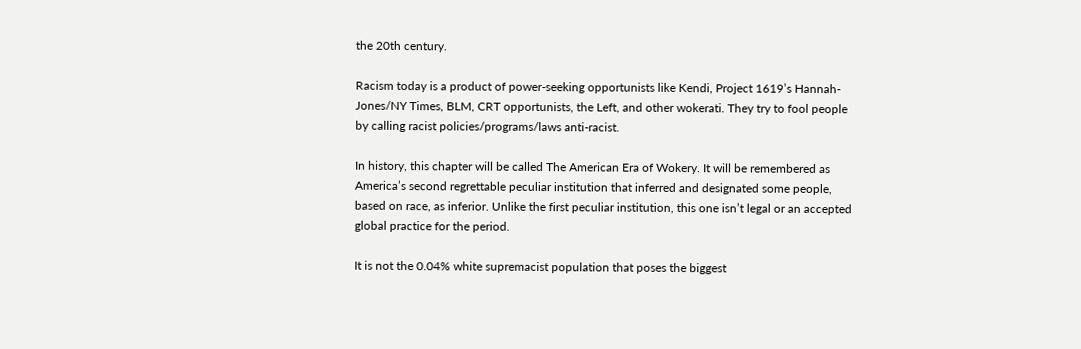the 20th century.

Racism today is a product of power-seeking opportunists like Kendi, Project 1619’s Hannah-Jones/NY Times, BLM, CRT opportunists, the Left, and other wokerati. They try to fool people by calling racist policies/programs/laws anti-racist.

In history, this chapter will be called The American Era of Wokery. It will be remembered as America’s second regrettable peculiar institution that inferred and designated some people, based on race, as inferior. Unlike the first peculiar institution, this one isn’t legal or an accepted global practice for the period.

It is not the 0.04% white supremacist population that poses the biggest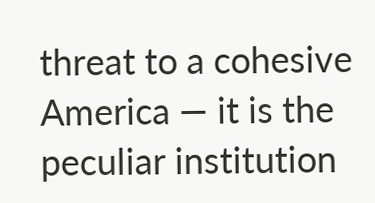threat to a cohesive America — it is the peculiar institution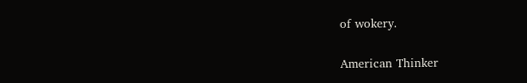of wokery.

American Thinker